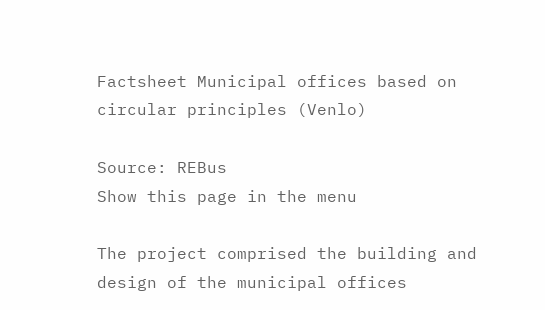Factsheet Municipal offices based on circular principles (Venlo)

Source: REBus
Show this page in the menu

The project comprised the building and design of the municipal offices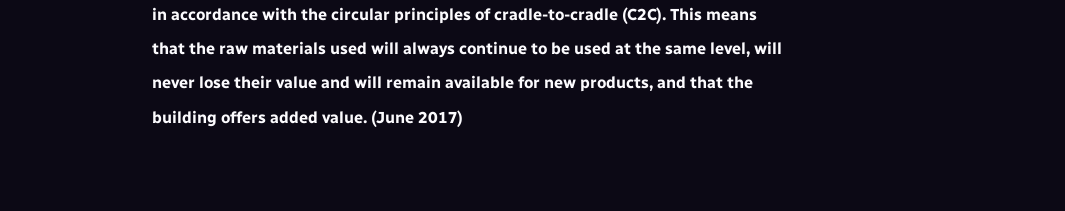in accordance with the circular principles of cradle-to-cradle (C2C). This means that the raw materials used will always continue to be used at the same level, will never lose their value and will remain available for new products, and that the building offers added value. (June 2017)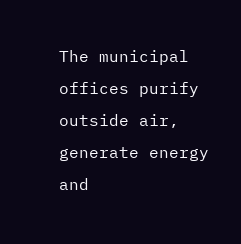The municipal offices purify outside air, generate energy and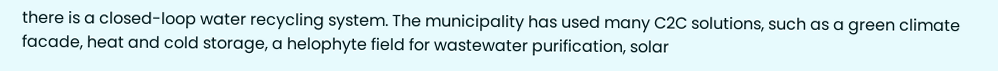there is a closed-loop water recycling system. The municipality has used many C2C solutions, such as a green climate facade, heat and cold storage, a helophyte field for wastewater purification, solar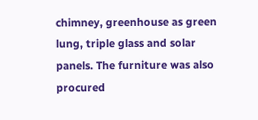chimney, greenhouse as green lung, triple glass and solar panels. The furniture was also procured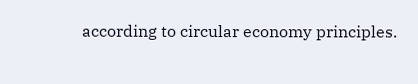according to circular economy principles.